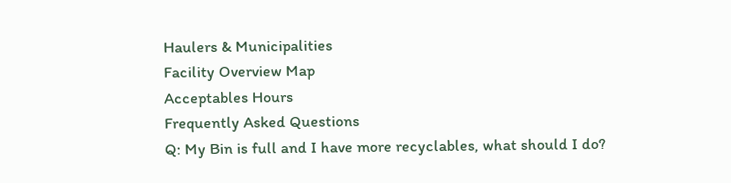Haulers & Municipalities
Facility Overview Map
Acceptables Hours
Frequently Asked Questions
Q: My Bin is full and I have more recyclables, what should I do?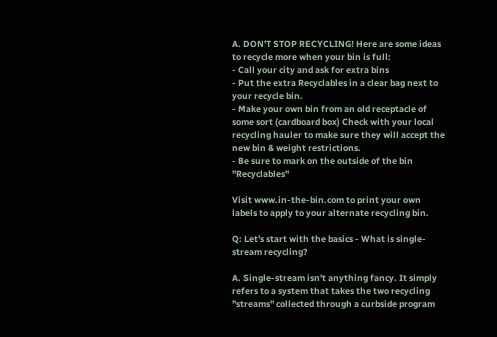A. DON'T STOP RECYCLING! Here are some ideas to recycle more when your bin is full:
- Call your city and ask for extra bins
- Put the extra Recyclables in a clear bag next to your recycle bin.
- Make your own bin from an old receptacle of some sort (cardboard box) Check with your local recycling hauler to make sure they will accept the new bin & weight restrictions.
- Be sure to mark on the outside of the bin "Recyclables"

Visit www.in-the-bin.com to print your own labels to apply to your alternate recycling bin.

Q: Let's start with the basics - What is single-stream recycling?

A. Single-stream isn't anything fancy. It simply refers to a system that takes the two recycling "streams" collected through a curbside program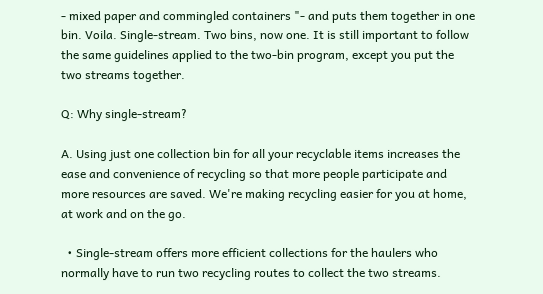- mixed paper and commingled containers "- and puts them together in one bin. Voila. Single-stream. Two bins, now one. It is still important to follow the same guidelines applied to the two-bin program, except you put the two streams together.

Q: Why single-stream?

A. Using just one collection bin for all your recyclable items increases the ease and convenience of recycling so that more people participate and more resources are saved. We're making recycling easier for you at home, at work and on the go.

  • Single-stream offers more efficient collections for the haulers who normally have to run two recycling routes to collect the two streams.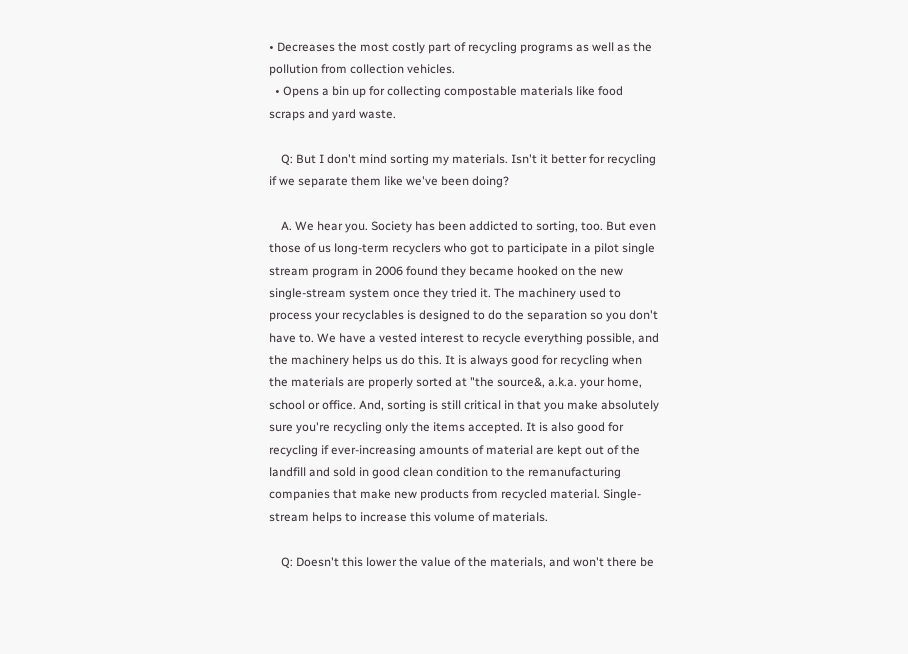• Decreases the most costly part of recycling programs as well as the pollution from collection vehicles.
  • Opens a bin up for collecting compostable materials like food scraps and yard waste.

    Q: But I don't mind sorting my materials. Isn't it better for recycling if we separate them like we've been doing?

    A. We hear you. Society has been addicted to sorting, too. But even those of us long-term recyclers who got to participate in a pilot single stream program in 2006 found they became hooked on the new single-stream system once they tried it. The machinery used to process your recyclables is designed to do the separation so you don't have to. We have a vested interest to recycle everything possible, and the machinery helps us do this. It is always good for recycling when the materials are properly sorted at "the source&, a.k.a. your home, school or office. And, sorting is still critical in that you make absolutely sure you're recycling only the items accepted. It is also good for recycling if ever-increasing amounts of material are kept out of the landfill and sold in good clean condition to the remanufacturing companies that make new products from recycled material. Single-stream helps to increase this volume of materials.

    Q: Doesn't this lower the value of the materials, and won't there be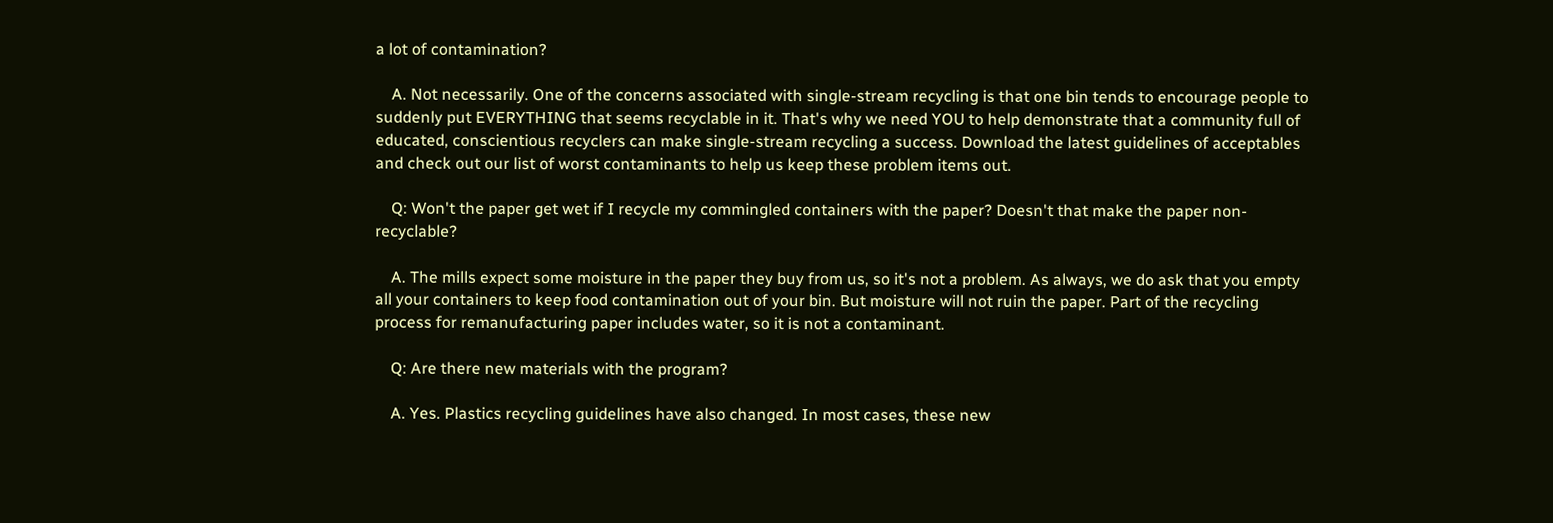a lot of contamination?

    A. Not necessarily. One of the concerns associated with single-stream recycling is that one bin tends to encourage people to suddenly put EVERYTHING that seems recyclable in it. That's why we need YOU to help demonstrate that a community full of educated, conscientious recyclers can make single-stream recycling a success. Download the latest guidelines of acceptables and check out our list of worst contaminants to help us keep these problem items out.

    Q: Won't the paper get wet if I recycle my commingled containers with the paper? Doesn't that make the paper non-recyclable?

    A. The mills expect some moisture in the paper they buy from us, so it's not a problem. As always, we do ask that you empty all your containers to keep food contamination out of your bin. But moisture will not ruin the paper. Part of the recycling process for remanufacturing paper includes water, so it is not a contaminant.

    Q: Are there new materials with the program?

    A. Yes. Plastics recycling guidelines have also changed. In most cases, these new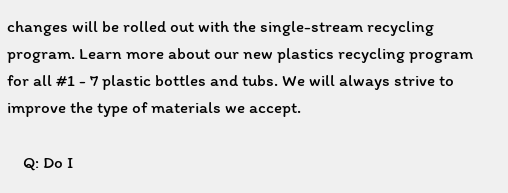changes will be rolled out with the single-stream recycling program. Learn more about our new plastics recycling program for all #1 - 7 plastic bottles and tubs. We will always strive to improve the type of materials we accept.

    Q: Do I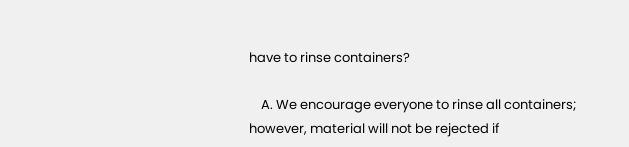have to rinse containers?

    A. We encourage everyone to rinse all containers; however, material will not be rejected if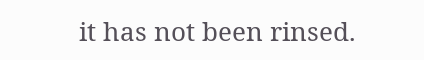it has not been rinsed.